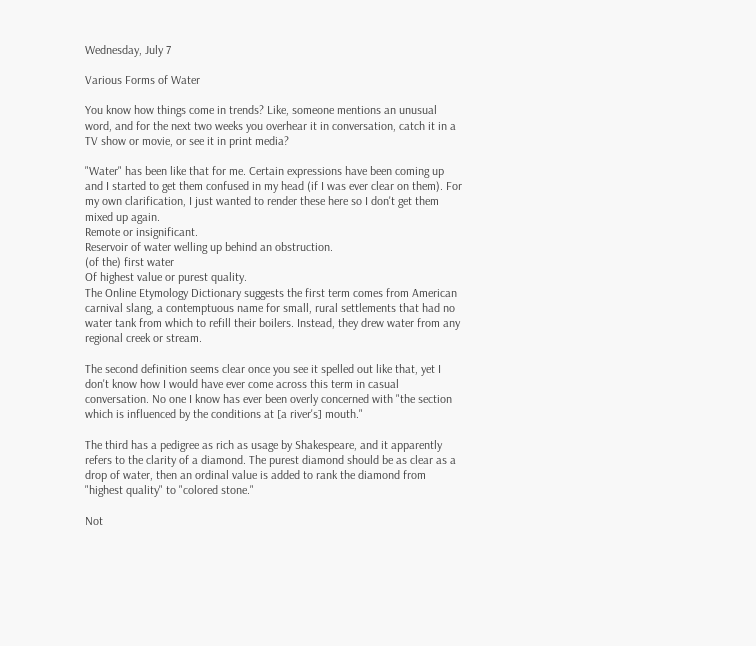Wednesday, July 7

Various Forms of Water

You know how things come in trends? Like, someone mentions an unusual word, and for the next two weeks you overhear it in conversation, catch it in a TV show or movie, or see it in print media?

"Water" has been like that for me. Certain expressions have been coming up and I started to get them confused in my head (if I was ever clear on them). For my own clarification, I just wanted to render these here so I don't get them mixed up again.
Remote or insignificant.
Reservoir of water welling up behind an obstruction.
(of the) first water
Of highest value or purest quality.
The Online Etymology Dictionary suggests the first term comes from American carnival slang, a contemptuous name for small, rural settlements that had no water tank from which to refill their boilers. Instead, they drew water from any regional creek or stream.

The second definition seems clear once you see it spelled out like that, yet I don't know how I would have ever come across this term in casual conversation. No one I know has ever been overly concerned with "the section which is influenced by the conditions at [a river's] mouth."

The third has a pedigree as rich as usage by Shakespeare, and it apparently refers to the clarity of a diamond. The purest diamond should be as clear as a drop of water, then an ordinal value is added to rank the diamond from "highest quality" to "colored stone."

Not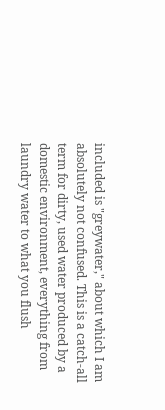included is "greywater," about which I am absolutely not confused. This is a catch-all term for dirty, used water produced by a domestic environment, everything from laundry water to what you flush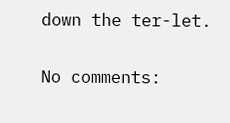down the ter-let.

No comments: